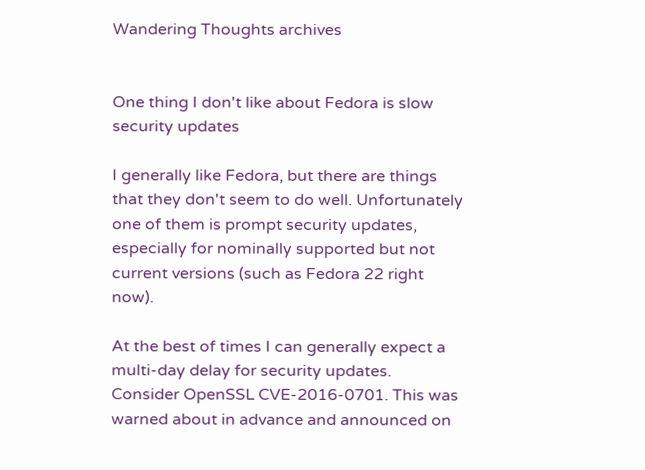Wandering Thoughts archives


One thing I don't like about Fedora is slow security updates

I generally like Fedora, but there are things that they don't seem to do well. Unfortunately one of them is prompt security updates, especially for nominally supported but not current versions (such as Fedora 22 right now).

At the best of times I can generally expect a multi-day delay for security updates. Consider OpenSSL CVE-2016-0701. This was warned about in advance and announced on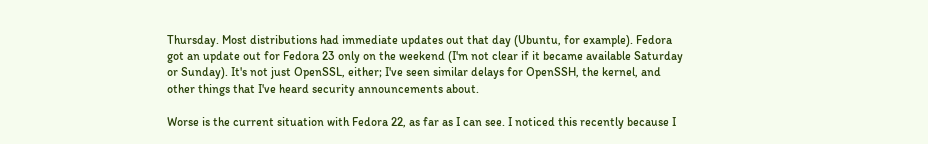Thursday. Most distributions had immediate updates out that day (Ubuntu, for example). Fedora got an update out for Fedora 23 only on the weekend (I'm not clear if it became available Saturday or Sunday). It's not just OpenSSL, either; I've seen similar delays for OpenSSH, the kernel, and other things that I've heard security announcements about.

Worse is the current situation with Fedora 22, as far as I can see. I noticed this recently because I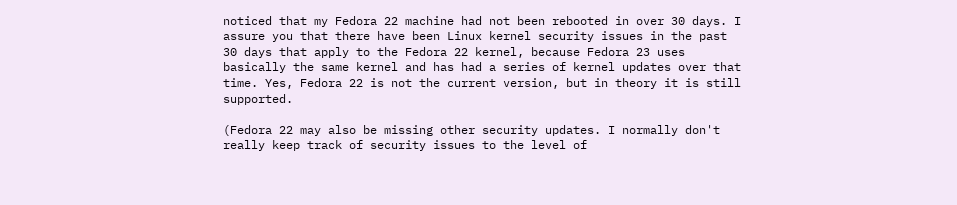noticed that my Fedora 22 machine had not been rebooted in over 30 days. I assure you that there have been Linux kernel security issues in the past 30 days that apply to the Fedora 22 kernel, because Fedora 23 uses basically the same kernel and has had a series of kernel updates over that time. Yes, Fedora 22 is not the current version, but in theory it is still supported.

(Fedora 22 may also be missing other security updates. I normally don't really keep track of security issues to the level of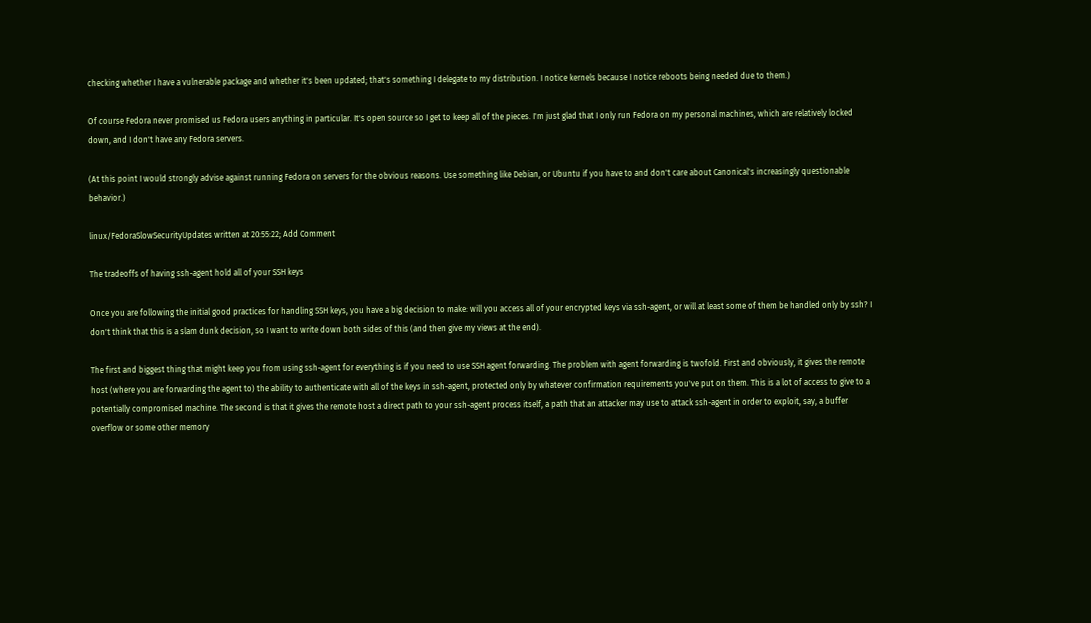checking whether I have a vulnerable package and whether it's been updated; that's something I delegate to my distribution. I notice kernels because I notice reboots being needed due to them.)

Of course Fedora never promised us Fedora users anything in particular. It's open source so I get to keep all of the pieces. I'm just glad that I only run Fedora on my personal machines, which are relatively locked down, and I don't have any Fedora servers.

(At this point I would strongly advise against running Fedora on servers for the obvious reasons. Use something like Debian, or Ubuntu if you have to and don't care about Canonical's increasingly questionable behavior.)

linux/FedoraSlowSecurityUpdates written at 20:55:22; Add Comment

The tradeoffs of having ssh-agent hold all of your SSH keys

Once you are following the initial good practices for handling SSH keys, you have a big decision to make: will you access all of your encrypted keys via ssh-agent, or will at least some of them be handled only by ssh? I don't think that this is a slam dunk decision, so I want to write down both sides of this (and then give my views at the end).

The first and biggest thing that might keep you from using ssh-agent for everything is if you need to use SSH agent forwarding. The problem with agent forwarding is twofold. First and obviously, it gives the remote host (where you are forwarding the agent to) the ability to authenticate with all of the keys in ssh-agent, protected only by whatever confirmation requirements you've put on them. This is a lot of access to give to a potentially compromised machine. The second is that it gives the remote host a direct path to your ssh-agent process itself, a path that an attacker may use to attack ssh-agent in order to exploit, say, a buffer overflow or some other memory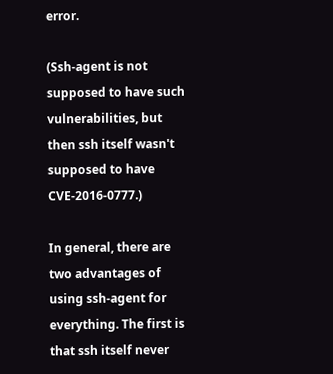error.

(Ssh-agent is not supposed to have such vulnerabilities, but then ssh itself wasn't supposed to have CVE-2016-0777.)

In general, there are two advantages of using ssh-agent for everything. The first is that ssh itself never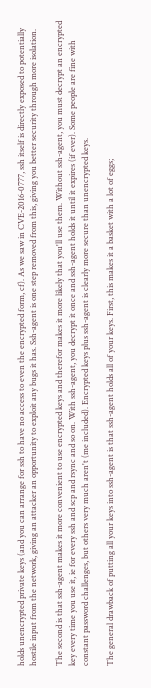holds unencrypted private keys (and you can arrange for ssh to have no access to even the encrypted form, cf). As we saw in CVE-2016-0777, ssh itself is directly exposed to potentially hostile input from the network, giving an attacker an opportunity to exploit any bugs it has. Ssh-agent is one step removed from this, giving you better security through more isolation.

The second is that ssh-agent makes it more convenient to use encrypted keys and therefor makes it more likely that you'll use them. Without ssh-agent, you must decrypt an encrypted key every time you use it, ie for every ssh and scp and rsync and so on. With ssh-agent, you decrypt it once and ssh-agent holds it until it expires (if ever). Some people are fine with constant password challenges, but others very much aren't (me included). Encrypted keys plus ssh-agent is clearly more secure than unencrypted keys.

The general drawback of putting all your keys into ssh-agent is that ssh-agent holds all of your keys. First, this makes it a basket with a lot of eggs;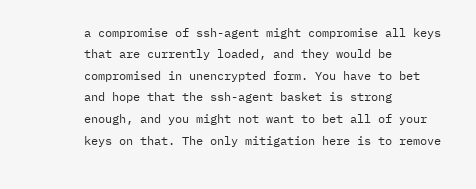a compromise of ssh-agent might compromise all keys that are currently loaded, and they would be compromised in unencrypted form. You have to bet and hope that the ssh-agent basket is strong enough, and you might not want to bet all of your keys on that. The only mitigation here is to remove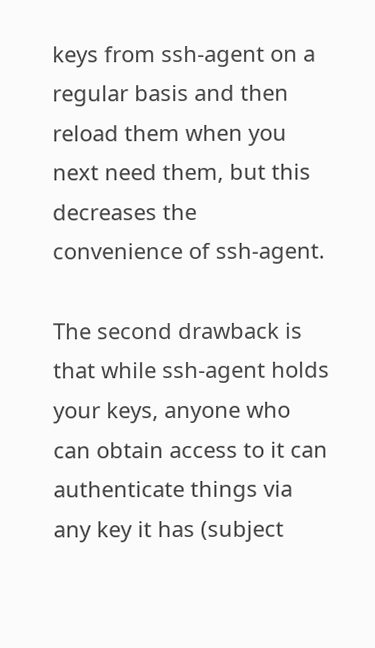keys from ssh-agent on a regular basis and then reload them when you next need them, but this decreases the convenience of ssh-agent.

The second drawback is that while ssh-agent holds your keys, anyone who can obtain access to it can authenticate things via any key it has (subject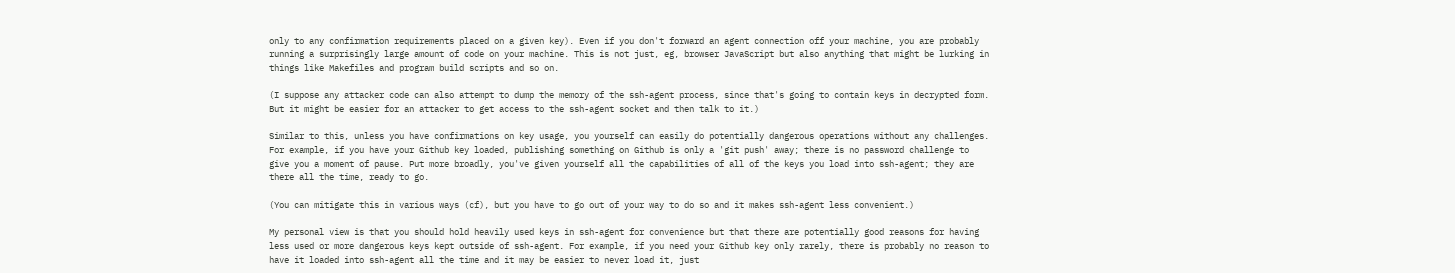only to any confirmation requirements placed on a given key). Even if you don't forward an agent connection off your machine, you are probably running a surprisingly large amount of code on your machine. This is not just, eg, browser JavaScript but also anything that might be lurking in things like Makefiles and program build scripts and so on.

(I suppose any attacker code can also attempt to dump the memory of the ssh-agent process, since that's going to contain keys in decrypted form. But it might be easier for an attacker to get access to the ssh-agent socket and then talk to it.)

Similar to this, unless you have confirmations on key usage, you yourself can easily do potentially dangerous operations without any challenges. For example, if you have your Github key loaded, publishing something on Github is only a 'git push' away; there is no password challenge to give you a moment of pause. Put more broadly, you've given yourself all the capabilities of all of the keys you load into ssh-agent; they are there all the time, ready to go.

(You can mitigate this in various ways (cf), but you have to go out of your way to do so and it makes ssh-agent less convenient.)

My personal view is that you should hold heavily used keys in ssh-agent for convenience but that there are potentially good reasons for having less used or more dangerous keys kept outside of ssh-agent. For example, if you need your Github key only rarely, there is probably no reason to have it loaded into ssh-agent all the time and it may be easier to never load it, just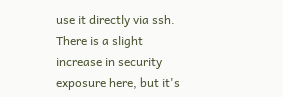use it directly via ssh. There is a slight increase in security exposure here, but it's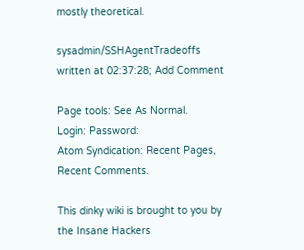mostly theoretical.

sysadmin/SSHAgentTradeoffs written at 02:37:28; Add Comment

Page tools: See As Normal.
Login: Password:
Atom Syndication: Recent Pages, Recent Comments.

This dinky wiki is brought to you by the Insane Hackers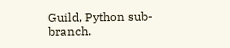Guild, Python sub-branch.